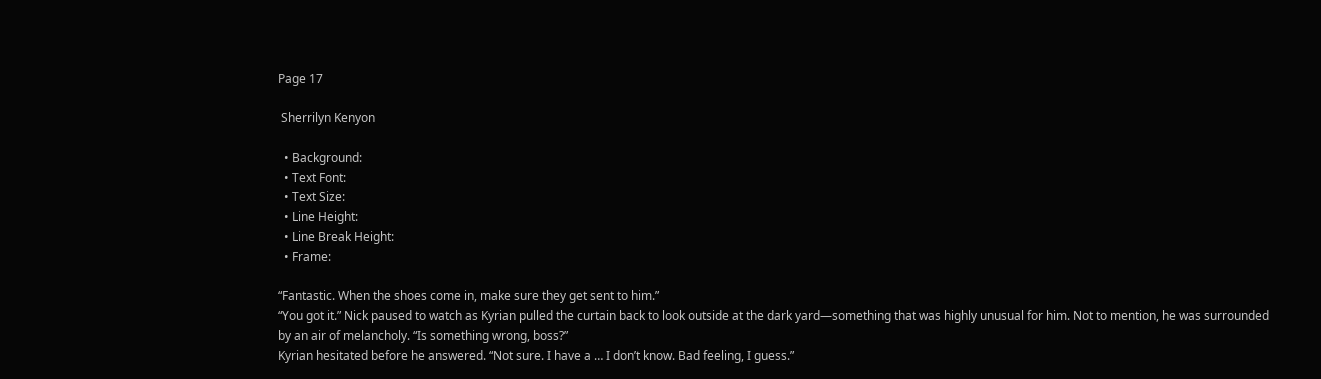Page 17

 Sherrilyn Kenyon

  • Background:
  • Text Font:
  • Text Size:
  • Line Height:
  • Line Break Height:
  • Frame:

“Fantastic. When the shoes come in, make sure they get sent to him.”
“You got it.” Nick paused to watch as Kyrian pulled the curtain back to look outside at the dark yard—something that was highly unusual for him. Not to mention, he was surrounded by an air of melancholy. “Is something wrong, boss?”
Kyrian hesitated before he answered. “Not sure. I have a … I don’t know. Bad feeling, I guess.”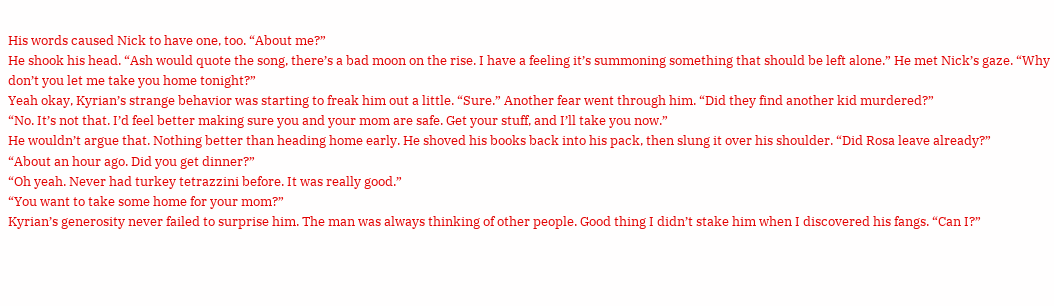His words caused Nick to have one, too. “About me?”
He shook his head. “Ash would quote the song, there’s a bad moon on the rise. I have a feeling it’s summoning something that should be left alone.” He met Nick’s gaze. “Why don’t you let me take you home tonight?”
Yeah okay, Kyrian’s strange behavior was starting to freak him out a little. “Sure.” Another fear went through him. “Did they find another kid murdered?”
“No. It’s not that. I’d feel better making sure you and your mom are safe. Get your stuff, and I’ll take you now.”
He wouldn’t argue that. Nothing better than heading home early. He shoved his books back into his pack, then slung it over his shoulder. “Did Rosa leave already?”
“About an hour ago. Did you get dinner?”
“Oh yeah. Never had turkey tetrazzini before. It was really good.”
“You want to take some home for your mom?”
Kyrian’s generosity never failed to surprise him. The man was always thinking of other people. Good thing I didn’t stake him when I discovered his fangs. “Can I?”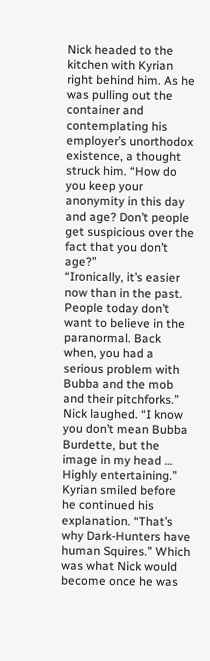Nick headed to the kitchen with Kyrian right behind him. As he was pulling out the container and contemplating his employer’s unorthodox existence, a thought struck him. “How do you keep your anonymity in this day and age? Don’t people get suspicious over the fact that you don’t age?”
“Ironically, it’s easier now than in the past. People today don’t want to believe in the paranormal. Back when, you had a serious problem with Bubba and the mob and their pitchforks.”
Nick laughed. “I know you don’t mean Bubba Burdette, but the image in my head … Highly entertaining.”
Kyrian smiled before he continued his explanation. “That’s why Dark-Hunters have human Squires.” Which was what Nick would become once he was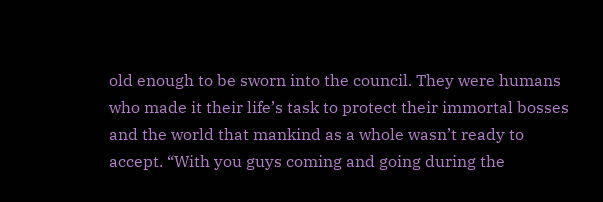old enough to be sworn into the council. They were humans who made it their life’s task to protect their immortal bosses and the world that mankind as a whole wasn’t ready to accept. “With you guys coming and going during the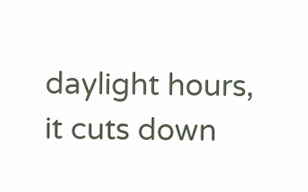daylight hours, it cuts down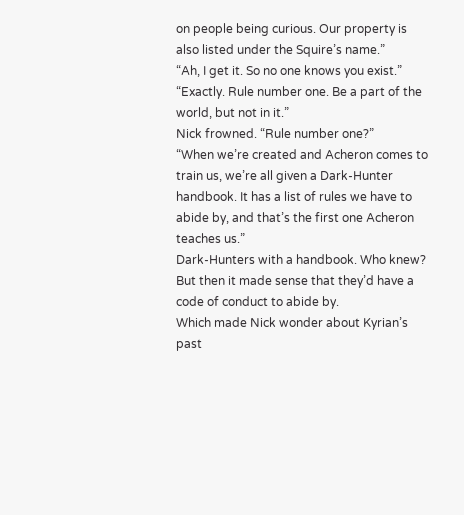on people being curious. Our property is also listed under the Squire’s name.”
“Ah, I get it. So no one knows you exist.”
“Exactly. Rule number one. Be a part of the world, but not in it.”
Nick frowned. “Rule number one?”
“When we’re created and Acheron comes to train us, we’re all given a Dark-Hunter handbook. It has a list of rules we have to abide by, and that’s the first one Acheron teaches us.”
Dark-Hunters with a handbook. Who knew? But then it made sense that they’d have a code of conduct to abide by.
Which made Nick wonder about Kyrian’s past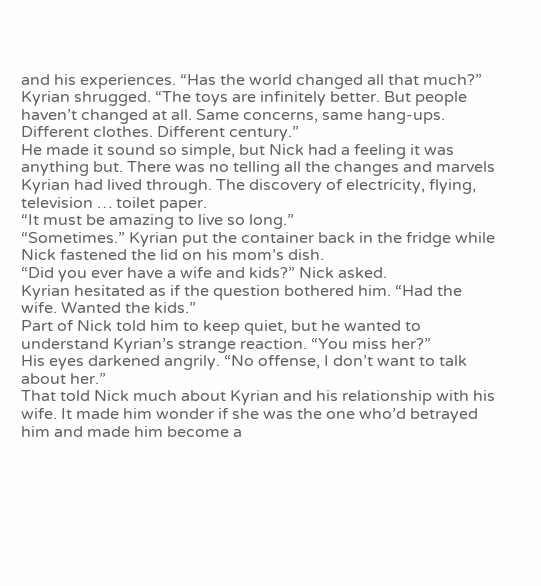and his experiences. “Has the world changed all that much?”
Kyrian shrugged. “The toys are infinitely better. But people haven’t changed at all. Same concerns, same hang-ups. Different clothes. Different century.”
He made it sound so simple, but Nick had a feeling it was anything but. There was no telling all the changes and marvels Kyrian had lived through. The discovery of electricity, flying, television … toilet paper.
“It must be amazing to live so long.”
“Sometimes.” Kyrian put the container back in the fridge while Nick fastened the lid on his mom’s dish.
“Did you ever have a wife and kids?” Nick asked.
Kyrian hesitated as if the question bothered him. “Had the wife. Wanted the kids.”
Part of Nick told him to keep quiet, but he wanted to understand Kyrian’s strange reaction. “You miss her?”
His eyes darkened angrily. “No offense, I don’t want to talk about her.”
That told Nick much about Kyrian and his relationship with his wife. It made him wonder if she was the one who’d betrayed him and made him become a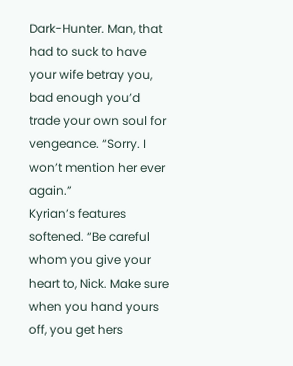Dark-Hunter. Man, that had to suck to have your wife betray you, bad enough you’d trade your own soul for vengeance. “Sorry. I won’t mention her ever again.”
Kyrian’s features softened. “Be careful whom you give your heart to, Nick. Make sure when you hand yours off, you get hers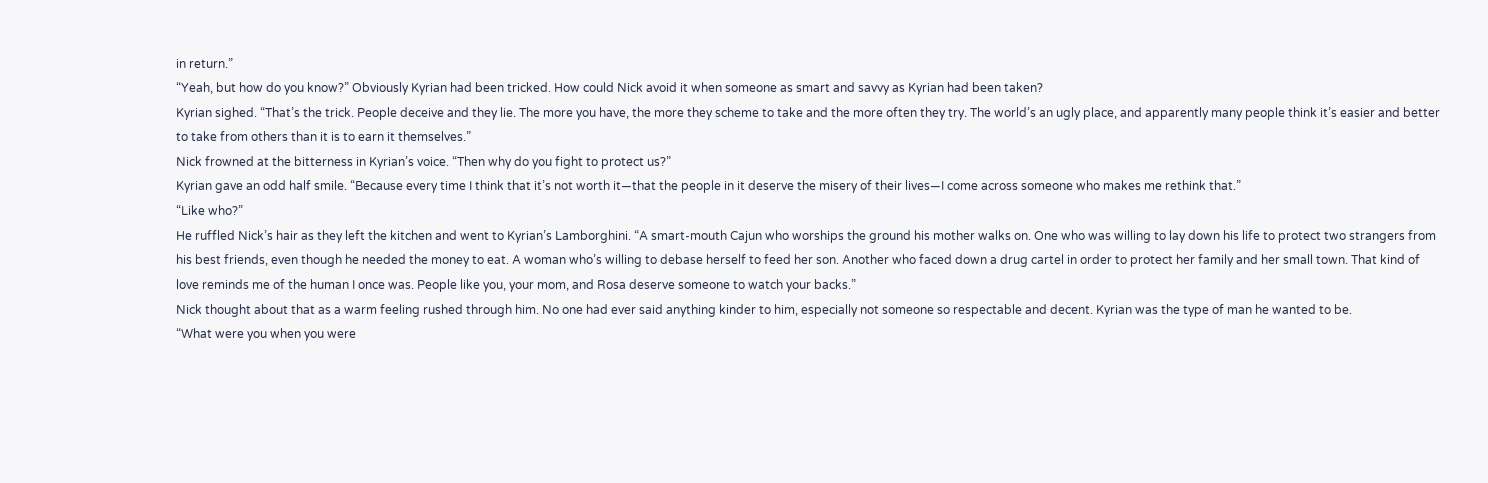in return.”
“Yeah, but how do you know?” Obviously Kyrian had been tricked. How could Nick avoid it when someone as smart and savvy as Kyrian had been taken?
Kyrian sighed. “That’s the trick. People deceive and they lie. The more you have, the more they scheme to take and the more often they try. The world’s an ugly place, and apparently many people think it’s easier and better to take from others than it is to earn it themselves.”
Nick frowned at the bitterness in Kyrian’s voice. “Then why do you fight to protect us?”
Kyrian gave an odd half smile. “Because every time I think that it’s not worth it—that the people in it deserve the misery of their lives—I come across someone who makes me rethink that.”
“Like who?”
He ruffled Nick’s hair as they left the kitchen and went to Kyrian’s Lamborghini. “A smart-mouth Cajun who worships the ground his mother walks on. One who was willing to lay down his life to protect two strangers from his best friends, even though he needed the money to eat. A woman who’s willing to debase herself to feed her son. Another who faced down a drug cartel in order to protect her family and her small town. That kind of love reminds me of the human I once was. People like you, your mom, and Rosa deserve someone to watch your backs.”
Nick thought about that as a warm feeling rushed through him. No one had ever said anything kinder to him, especially not someone so respectable and decent. Kyrian was the type of man he wanted to be.
“What were you when you were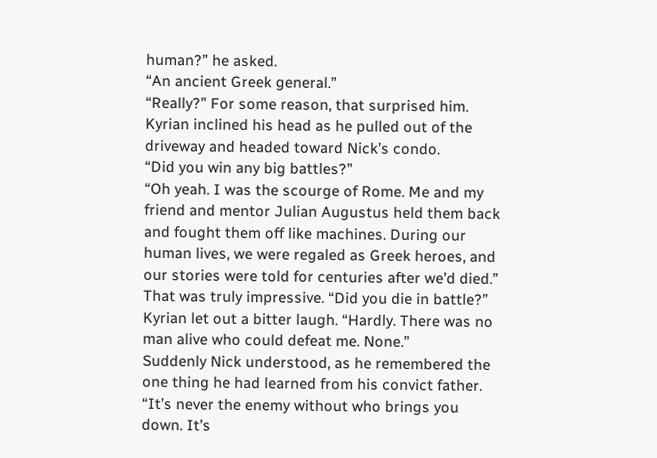human?” he asked.
“An ancient Greek general.”
“Really?” For some reason, that surprised him.
Kyrian inclined his head as he pulled out of the driveway and headed toward Nick’s condo.
“Did you win any big battles?”
“Oh yeah. I was the scourge of Rome. Me and my friend and mentor Julian Augustus held them back and fought them off like machines. During our human lives, we were regaled as Greek heroes, and our stories were told for centuries after we’d died.”
That was truly impressive. “Did you die in battle?”
Kyrian let out a bitter laugh. “Hardly. There was no man alive who could defeat me. None.”
Suddenly Nick understood, as he remembered the one thing he had learned from his convict father. “It’s never the enemy without who brings you down. It’s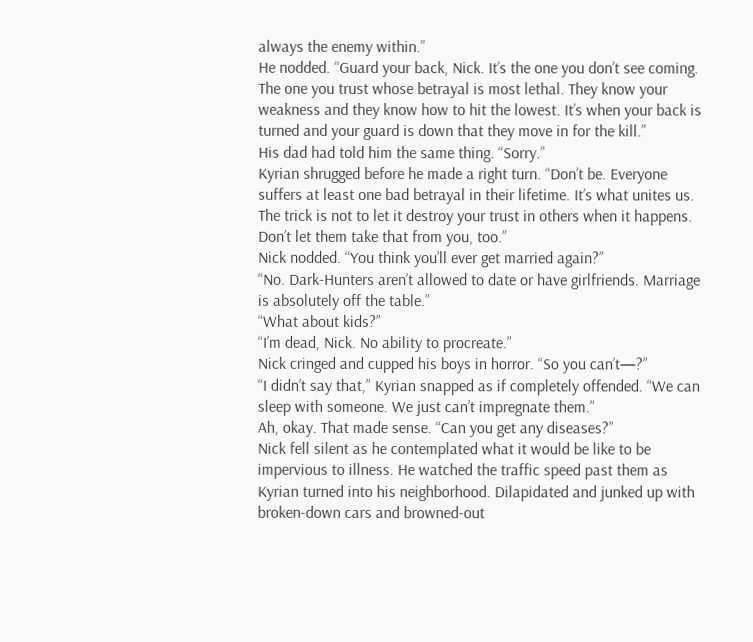always the enemy within.”
He nodded. “Guard your back, Nick. It’s the one you don’t see coming. The one you trust whose betrayal is most lethal. They know your weakness and they know how to hit the lowest. It’s when your back is turned and your guard is down that they move in for the kill.”
His dad had told him the same thing. “Sorry.”
Kyrian shrugged before he made a right turn. “Don’t be. Everyone suffers at least one bad betrayal in their lifetime. It’s what unites us. The trick is not to let it destroy your trust in others when it happens. Don’t let them take that from you, too.”
Nick nodded. “You think you’ll ever get married again?”
“No. Dark-Hunters aren’t allowed to date or have girlfriends. Marriage is absolutely off the table.”
“What about kids?”
“I’m dead, Nick. No ability to procreate.”
Nick cringed and cupped his boys in horror. “So you can’t—?”
“I didn’t say that,” Kyrian snapped as if completely offended. “We can sleep with someone. We just can’t impregnate them.”
Ah, okay. That made sense. “Can you get any diseases?”
Nick fell silent as he contemplated what it would be like to be impervious to illness. He watched the traffic speed past them as Kyrian turned into his neighborhood. Dilapidated and junked up with broken-down cars and browned-out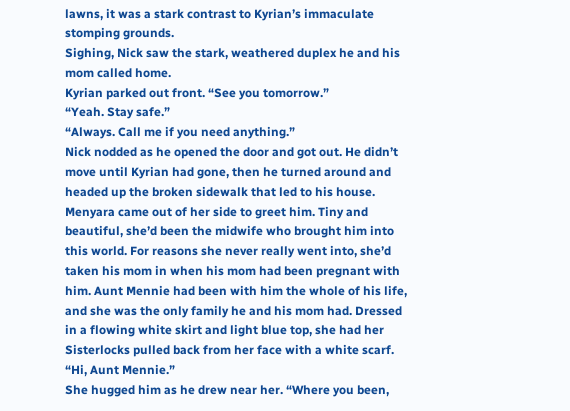lawns, it was a stark contrast to Kyrian’s immaculate stomping grounds.
Sighing, Nick saw the stark, weathered duplex he and his mom called home.
Kyrian parked out front. “See you tomorrow.”
“Yeah. Stay safe.”
“Always. Call me if you need anything.”
Nick nodded as he opened the door and got out. He didn’t move until Kyrian had gone, then he turned around and headed up the broken sidewalk that led to his house.
Menyara came out of her side to greet him. Tiny and beautiful, she’d been the midwife who brought him into this world. For reasons she never really went into, she’d taken his mom in when his mom had been pregnant with him. Aunt Mennie had been with him the whole of his life, and she was the only family he and his mom had. Dressed in a flowing white skirt and light blue top, she had her Sisterlocks pulled back from her face with a white scarf.
“Hi, Aunt Mennie.”
She hugged him as he drew near her. “Where you been,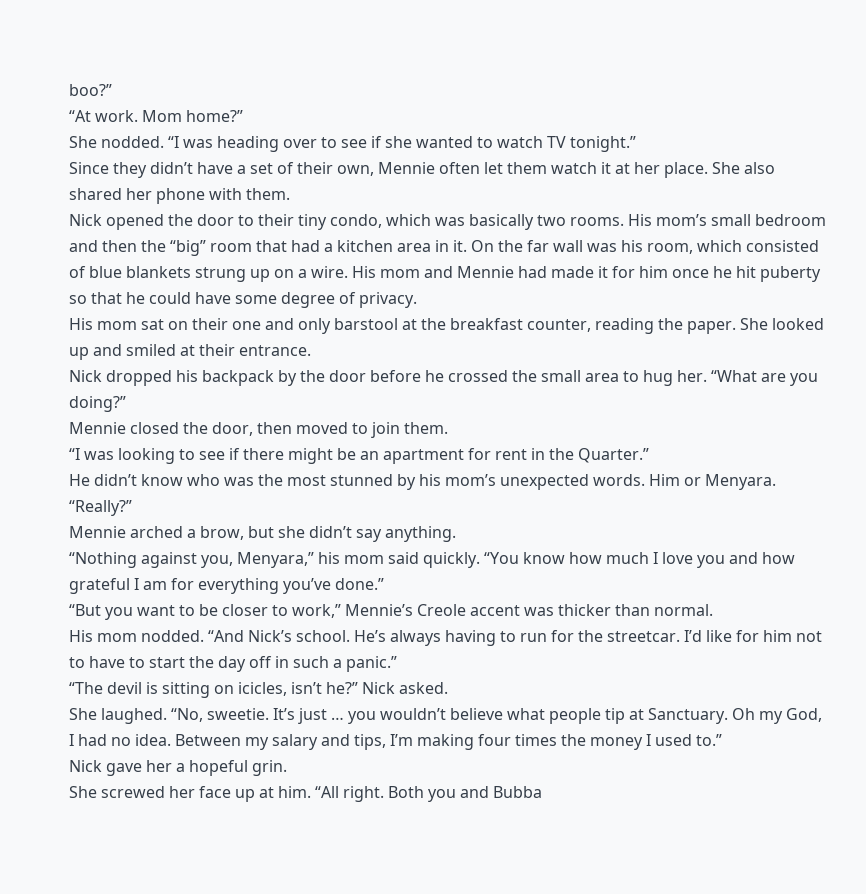boo?”
“At work. Mom home?”
She nodded. “I was heading over to see if she wanted to watch TV tonight.”
Since they didn’t have a set of their own, Mennie often let them watch it at her place. She also shared her phone with them.
Nick opened the door to their tiny condo, which was basically two rooms. His mom’s small bedroom and then the “big” room that had a kitchen area in it. On the far wall was his room, which consisted of blue blankets strung up on a wire. His mom and Mennie had made it for him once he hit puberty so that he could have some degree of privacy.
His mom sat on their one and only barstool at the breakfast counter, reading the paper. She looked up and smiled at their entrance.
Nick dropped his backpack by the door before he crossed the small area to hug her. “What are you doing?”
Mennie closed the door, then moved to join them.
“I was looking to see if there might be an apartment for rent in the Quarter.”
He didn’t know who was the most stunned by his mom’s unexpected words. Him or Menyara. “Really?”
Mennie arched a brow, but she didn’t say anything.
“Nothing against you, Menyara,” his mom said quickly. “You know how much I love you and how grateful I am for everything you’ve done.”
“But you want to be closer to work,” Mennie’s Creole accent was thicker than normal.
His mom nodded. “And Nick’s school. He’s always having to run for the streetcar. I’d like for him not to have to start the day off in such a panic.”
“The devil is sitting on icicles, isn’t he?” Nick asked.
She laughed. “No, sweetie. It’s just … you wouldn’t believe what people tip at Sanctuary. Oh my God, I had no idea. Between my salary and tips, I’m making four times the money I used to.”
Nick gave her a hopeful grin.
She screwed her face up at him. “All right. Both you and Bubba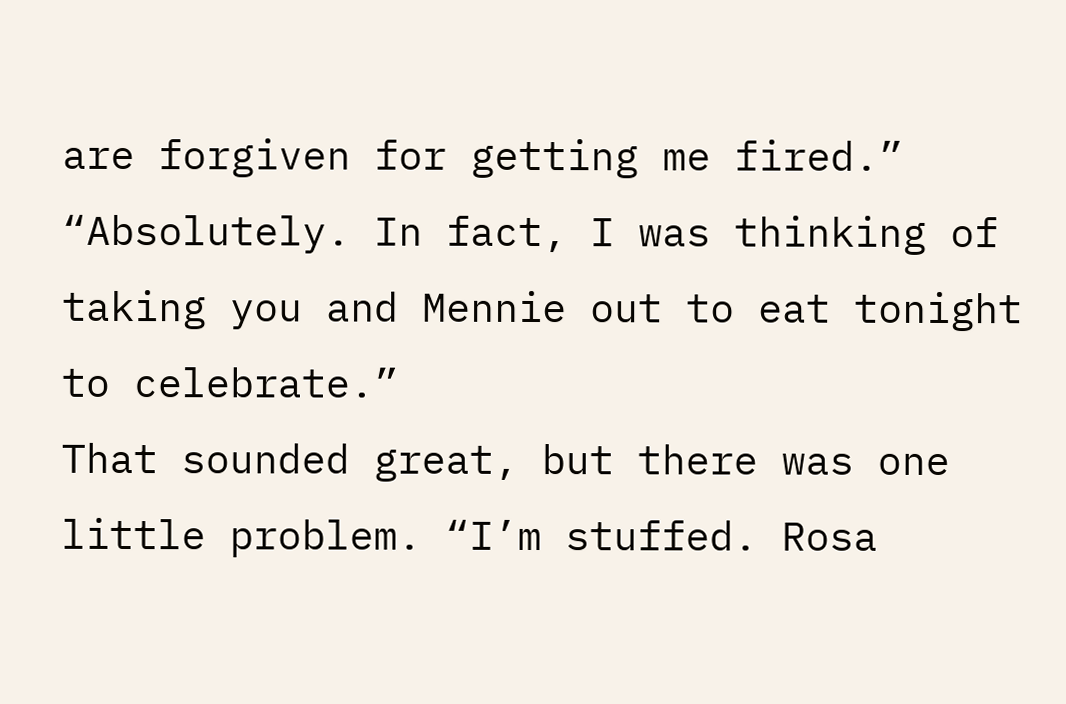are forgiven for getting me fired.”
“Absolutely. In fact, I was thinking of taking you and Mennie out to eat tonight to celebrate.”
That sounded great, but there was one little problem. “I’m stuffed. Rosa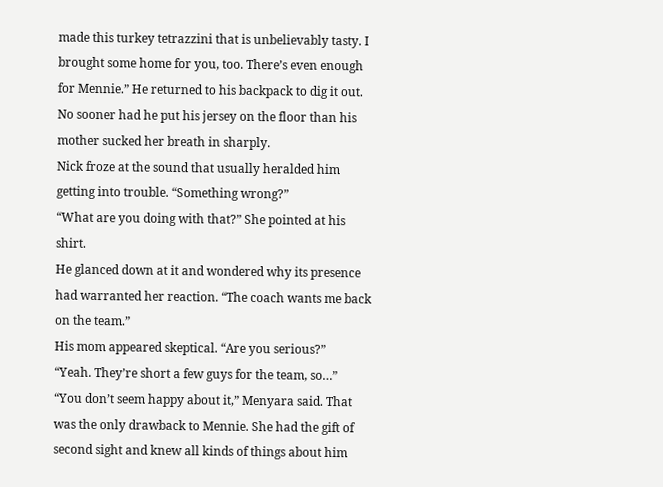made this turkey tetrazzini that is unbelievably tasty. I brought some home for you, too. There’s even enough for Mennie.” He returned to his backpack to dig it out.
No sooner had he put his jersey on the floor than his mother sucked her breath in sharply.
Nick froze at the sound that usually heralded him getting into trouble. “Something wrong?”
“What are you doing with that?” She pointed at his shirt.
He glanced down at it and wondered why its presence had warranted her reaction. “The coach wants me back on the team.”
His mom appeared skeptical. “Are you serious?”
“Yeah. They’re short a few guys for the team, so…”
“You don’t seem happy about it,” Menyara said. That was the only drawback to Mennie. She had the gift of second sight and knew all kinds of things about him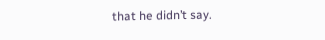that he didn’t say.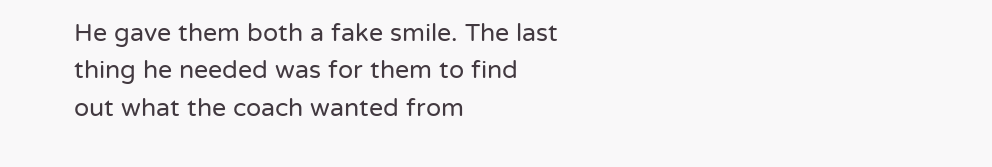He gave them both a fake smile. The last thing he needed was for them to find out what the coach wanted from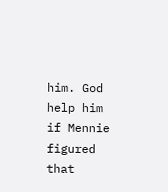him. God help him if Mennie figured that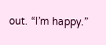out. “I’m happy.”